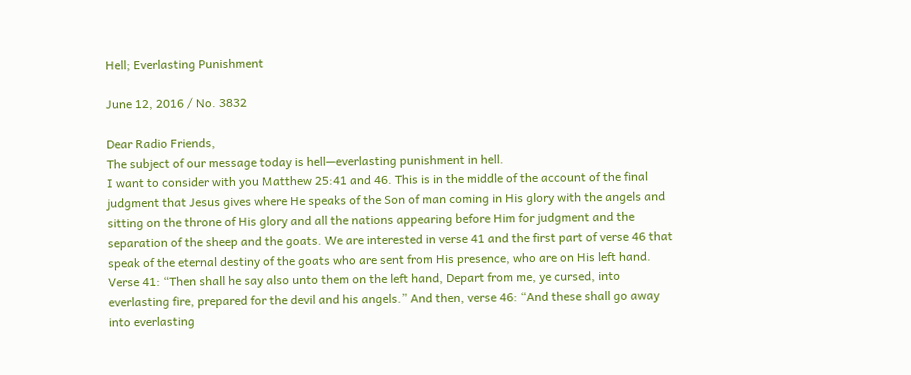Hell; Everlasting Punishment

June 12, 2016 / No. 3832

Dear Radio Friends,
The subject of our message today is hell—everlasting punishment in hell.
I want to consider with you Matthew 25:41 and 46. This is in the middle of the account of the final judgment that Jesus gives where He speaks of the Son of man coming in His glory with the angels and sitting on the throne of His glory and all the nations appearing before Him for judgment and the separation of the sheep and the goats. We are interested in verse 41 and the first part of verse 46 that speak of the eternal destiny of the goats who are sent from His presence, who are on His left hand. Verse 41: “Then shall he say also unto them on the left hand, Depart from me, ye cursed, into everlasting fire, prepared for the devil and his angels.” And then, verse 46: “And these shall go away into everlasting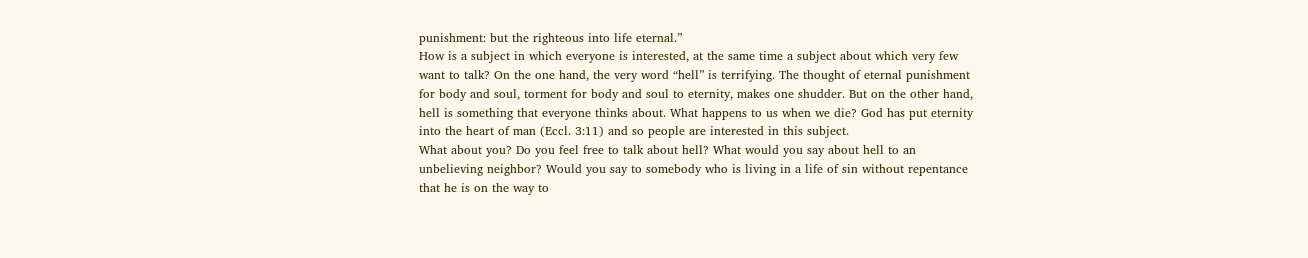punishment: but the righteous into life eternal.”
How is a subject in which everyone is interested, at the same time a subject about which very few want to talk? On the one hand, the very word “hell” is terrifying. The thought of eternal punishment for body and soul, torment for body and soul to eternity, makes one shudder. But on the other hand, hell is something that everyone thinks about. What happens to us when we die? God has put eternity into the heart of man (Eccl. 3:11) and so people are interested in this subject.
What about you? Do you feel free to talk about hell? What would you say about hell to an unbelieving neighbor? Would you say to somebody who is living in a life of sin without repentance that he is on the way to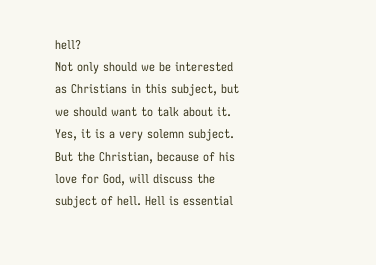hell?
Not only should we be interested as Christians in this subject, but we should want to talk about it. Yes, it is a very solemn subject. But the Christian, because of his love for God, will discuss the subject of hell. Hell is essential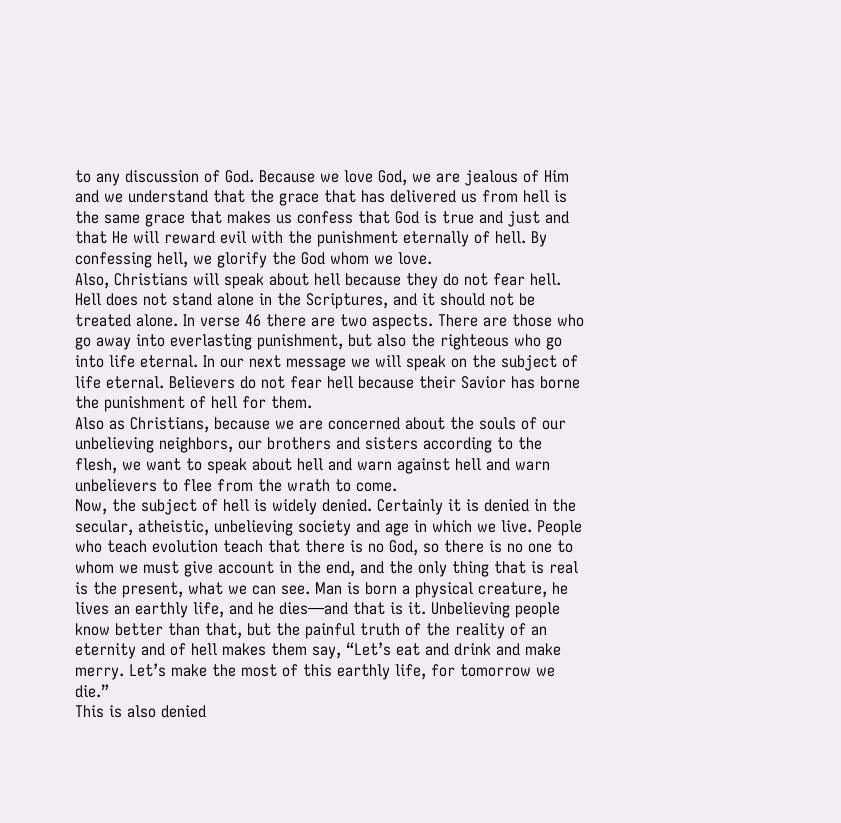to any discussion of God. Because we love God, we are jealous of Him and we understand that the grace that has delivered us from hell is the same grace that makes us confess that God is true and just and that He will reward evil with the punishment eternally of hell. By confessing hell, we glorify the God whom we love.
Also, Christians will speak about hell because they do not fear hell. Hell does not stand alone in the Scriptures, and it should not be treated alone. In verse 46 there are two aspects. There are those who go away into everlasting punishment, but also the righteous who go into life eternal. In our next message we will speak on the subject of life eternal. Believers do not fear hell because their Savior has borne the punishment of hell for them.
Also as Christians, because we are concerned about the souls of our unbelieving neighbors, our brothers and sisters according to the flesh, we want to speak about hell and warn against hell and warn unbelievers to flee from the wrath to come.
Now, the subject of hell is widely denied. Certainly it is denied in the secular, atheistic, unbelieving society and age in which we live. People who teach evolution teach that there is no God, so there is no one to whom we must give account in the end, and the only thing that is real is the present, what we can see. Man is born a physical creature, he lives an earthly life, and he dies—and that is it. Unbelieving people know better than that, but the painful truth of the reality of an eternity and of hell makes them say, “Let’s eat and drink and make merry. Let’s make the most of this earthly life, for tomorrow we die.”
This is also denied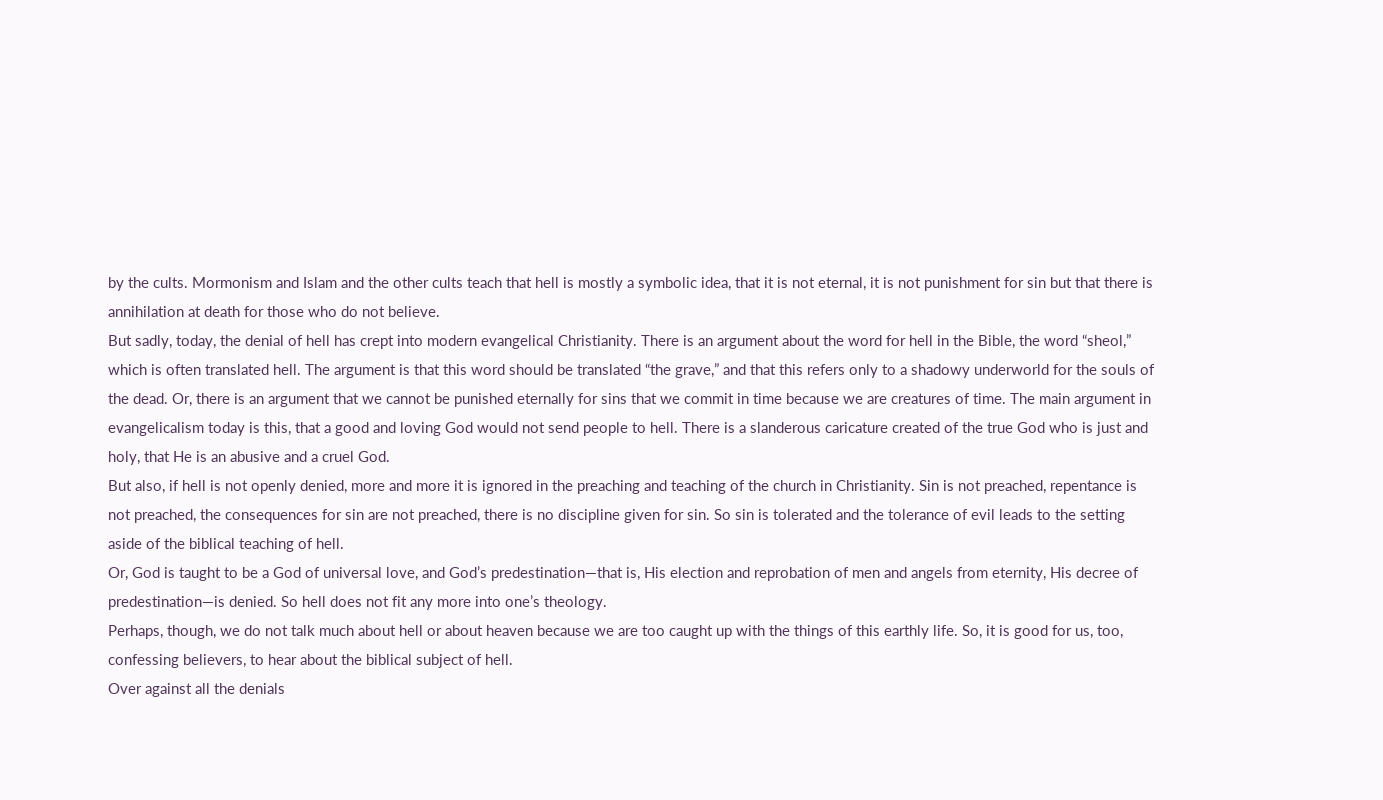by the cults. Mormonism and Islam and the other cults teach that hell is mostly a symbolic idea, that it is not eternal, it is not punishment for sin but that there is annihilation at death for those who do not believe.
But sadly, today, the denial of hell has crept into modern evangelical Christianity. There is an argument about the word for hell in the Bible, the word “sheol,” which is often translated hell. The argument is that this word should be translated “the grave,” and that this refers only to a shadowy underworld for the souls of the dead. Or, there is an argument that we cannot be punished eternally for sins that we commit in time because we are creatures of time. The main argument in evangelicalism today is this, that a good and loving God would not send people to hell. There is a slanderous caricature created of the true God who is just and holy, that He is an abusive and a cruel God.
But also, if hell is not openly denied, more and more it is ignored in the preaching and teaching of the church in Christianity. Sin is not preached, repentance is not preached, the consequences for sin are not preached, there is no discipline given for sin. So sin is tolerated and the tolerance of evil leads to the setting aside of the biblical teaching of hell.
Or, God is taught to be a God of universal love, and God’s predestination—that is, His election and reprobation of men and angels from eternity, His decree of predestination—is denied. So hell does not fit any more into one’s theology.
Perhaps, though, we do not talk much about hell or about heaven because we are too caught up with the things of this earthly life. So, it is good for us, too, confessing believers, to hear about the biblical subject of hell.
Over against all the denials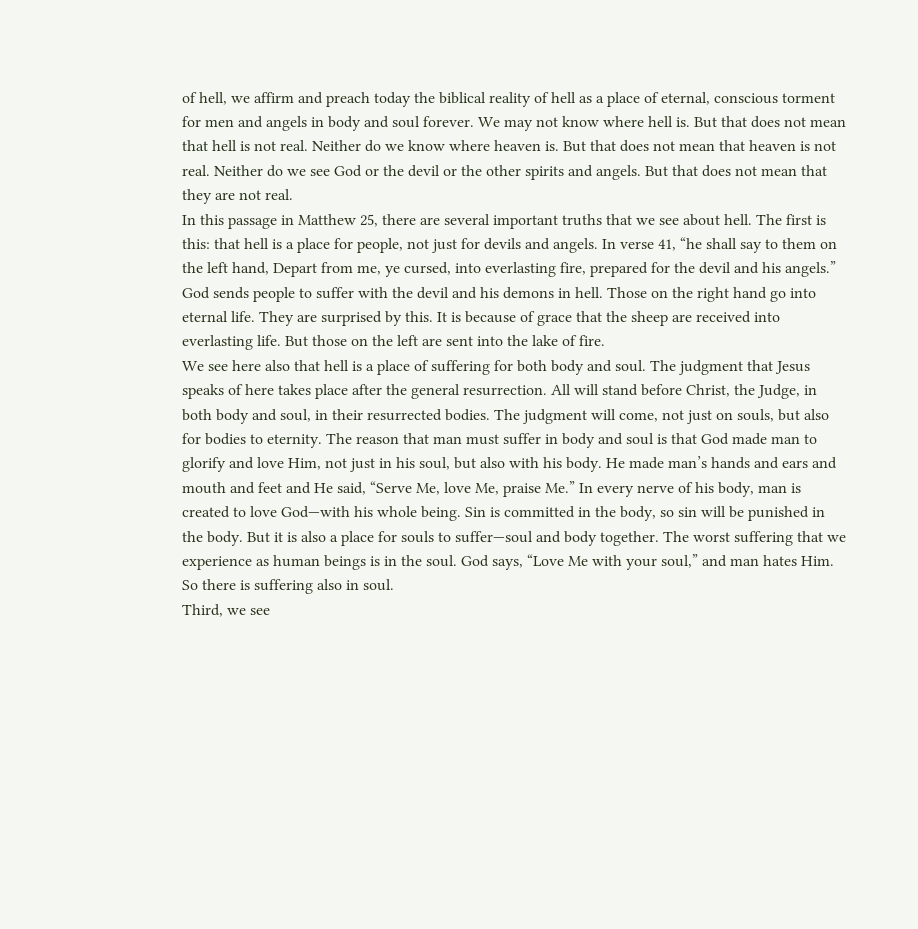of hell, we affirm and preach today the biblical reality of hell as a place of eternal, conscious torment for men and angels in body and soul forever. We may not know where hell is. But that does not mean that hell is not real. Neither do we know where heaven is. But that does not mean that heaven is not real. Neither do we see God or the devil or the other spirits and angels. But that does not mean that they are not real.
In this passage in Matthew 25, there are several important truths that we see about hell. The first is this: that hell is a place for people, not just for devils and angels. In verse 41, “he shall say to them on the left hand, Depart from me, ye cursed, into everlasting fire, prepared for the devil and his angels.” God sends people to suffer with the devil and his demons in hell. Those on the right hand go into eternal life. They are surprised by this. It is because of grace that the sheep are received into everlasting life. But those on the left are sent into the lake of fire.
We see here also that hell is a place of suffering for both body and soul. The judgment that Jesus speaks of here takes place after the general resurrection. All will stand before Christ, the Judge, in both body and soul, in their resurrected bodies. The judgment will come, not just on souls, but also for bodies to eternity. The reason that man must suffer in body and soul is that God made man to glorify and love Him, not just in his soul, but also with his body. He made man’s hands and ears and mouth and feet and He said, “Serve Me, love Me, praise Me.” In every nerve of his body, man is created to love God—with his whole being. Sin is committed in the body, so sin will be punished in the body. But it is also a place for souls to suffer—soul and body together. The worst suffering that we experience as human beings is in the soul. God says, “Love Me with your soul,” and man hates Him. So there is suffering also in soul.
Third, we see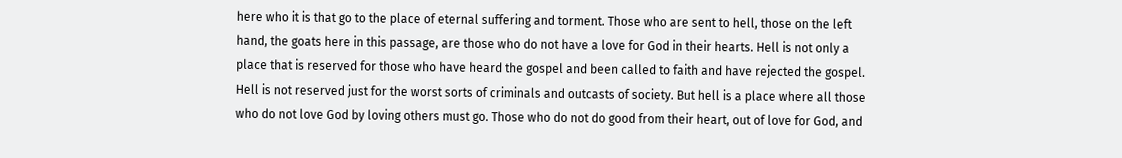here who it is that go to the place of eternal suffering and torment. Those who are sent to hell, those on the left hand, the goats here in this passage, are those who do not have a love for God in their hearts. Hell is not only a place that is reserved for those who have heard the gospel and been called to faith and have rejected the gospel. Hell is not reserved just for the worst sorts of criminals and outcasts of society. But hell is a place where all those who do not love God by loving others must go. Those who do not do good from their heart, out of love for God, and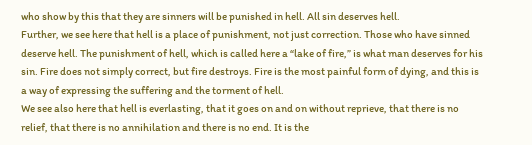who show by this that they are sinners will be punished in hell. All sin deserves hell.
Further, we see here that hell is a place of punishment, not just correction. Those who have sinned deserve hell. The punishment of hell, which is called here a “lake of fire,” is what man deserves for his sin. Fire does not simply correct, but fire destroys. Fire is the most painful form of dying, and this is a way of expressing the suffering and the torment of hell.
We see also here that hell is everlasting, that it goes on and on without reprieve, that there is no relief, that there is no annihilation and there is no end. It is the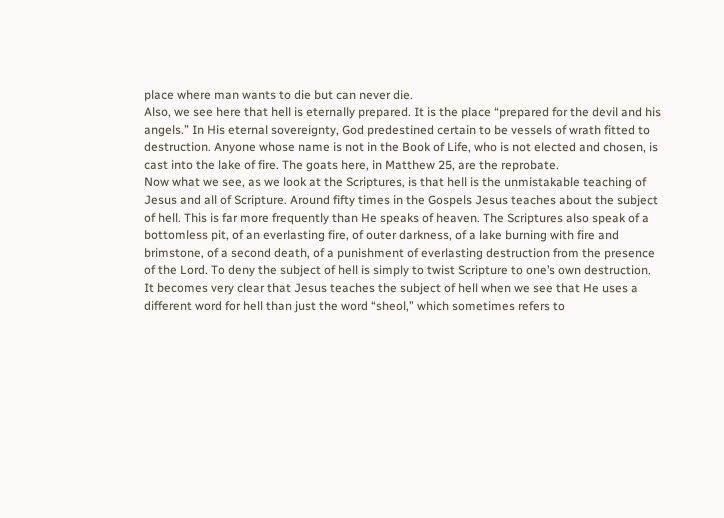place where man wants to die but can never die.
Also, we see here that hell is eternally prepared. It is the place “prepared for the devil and his angels.” In His eternal sovereignty, God predestined certain to be vessels of wrath fitted to destruction. Anyone whose name is not in the Book of Life, who is not elected and chosen, is cast into the lake of fire. The goats here, in Matthew 25, are the reprobate.
Now what we see, as we look at the Scriptures, is that hell is the unmistakable teaching of Jesus and all of Scripture. Around fifty times in the Gospels Jesus teaches about the subject of hell. This is far more frequently than He speaks of heaven. The Scriptures also speak of a bottomless pit, of an everlasting fire, of outer darkness, of a lake burning with fire and brimstone, of a second death, of a punishment of everlasting destruction from the presence of the Lord. To deny the subject of hell is simply to twist Scripture to one’s own destruction.
It becomes very clear that Jesus teaches the subject of hell when we see that He uses a different word for hell than just the word “sheol,” which sometimes refers to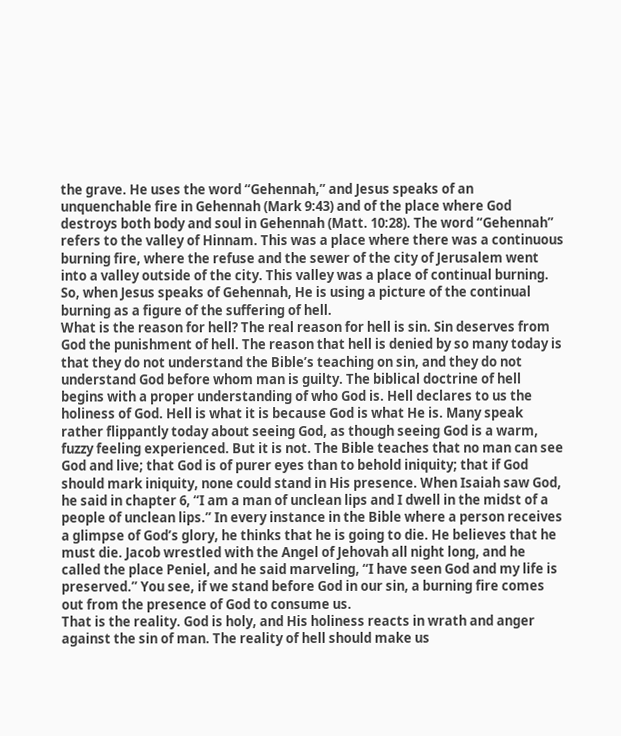the grave. He uses the word “Gehennah,” and Jesus speaks of an unquenchable fire in Gehennah (Mark 9:43) and of the place where God destroys both body and soul in Gehennah (Matt. 10:28). The word “Gehennah” refers to the valley of Hinnam. This was a place where there was a continuous burning fire, where the refuse and the sewer of the city of Jerusalem went into a valley outside of the city. This valley was a place of continual burning. So, when Jesus speaks of Gehennah, He is using a picture of the continual burning as a figure of the suffering of hell.
What is the reason for hell? The real reason for hell is sin. Sin deserves from God the punishment of hell. The reason that hell is denied by so many today is that they do not understand the Bible’s teaching on sin, and they do not understand God before whom man is guilty. The biblical doctrine of hell begins with a proper understanding of who God is. Hell declares to us the holiness of God. Hell is what it is because God is what He is. Many speak rather flippantly today about seeing God, as though seeing God is a warm, fuzzy feeling experienced. But it is not. The Bible teaches that no man can see God and live; that God is of purer eyes than to behold iniquity; that if God should mark iniquity, none could stand in His presence. When Isaiah saw God, he said in chapter 6, “I am a man of unclean lips and I dwell in the midst of a people of unclean lips.” In every instance in the Bible where a person receives a glimpse of God’s glory, he thinks that he is going to die. He believes that he must die. Jacob wrestled with the Angel of Jehovah all night long, and he called the place Peniel, and he said marveling, “I have seen God and my life is preserved.” You see, if we stand before God in our sin, a burning fire comes out from the presence of God to consume us.
That is the reality. God is holy, and His holiness reacts in wrath and anger against the sin of man. The reality of hell should make us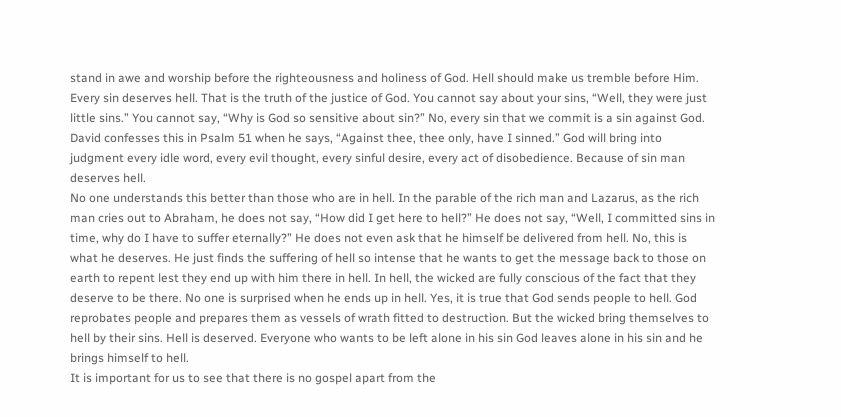stand in awe and worship before the righteousness and holiness of God. Hell should make us tremble before Him. Every sin deserves hell. That is the truth of the justice of God. You cannot say about your sins, “Well, they were just little sins.” You cannot say, “Why is God so sensitive about sin?” No, every sin that we commit is a sin against God. David confesses this in Psalm 51 when he says, “Against thee, thee only, have I sinned.” God will bring into judgment every idle word, every evil thought, every sinful desire, every act of disobedience. Because of sin man deserves hell.
No one understands this better than those who are in hell. In the parable of the rich man and Lazarus, as the rich man cries out to Abraham, he does not say, “How did I get here to hell?” He does not say, “Well, I committed sins in time, why do I have to suffer eternally?” He does not even ask that he himself be delivered from hell. No, this is what he deserves. He just finds the suffering of hell so intense that he wants to get the message back to those on earth to repent lest they end up with him there in hell. In hell, the wicked are fully conscious of the fact that they deserve to be there. No one is surprised when he ends up in hell. Yes, it is true that God sends people to hell. God reprobates people and prepares them as vessels of wrath fitted to destruction. But the wicked bring themselves to hell by their sins. Hell is deserved. Everyone who wants to be left alone in his sin God leaves alone in his sin and he brings himself to hell.
It is important for us to see that there is no gospel apart from the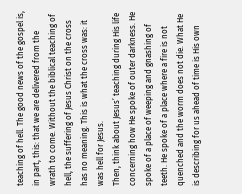teaching of hell. The good news of the gospel is, in part, this: that we are delivered from the wrath to come. Without the biblical teaching of hell, the suffering of Jesus Christ on the cross has no meaning. This is what the cross was: it was hell for Jesus.
Then, think about Jesus’ teaching during His life concerning how He spoke of outer darkness. He spoke of a place of weeping and gnashing of teeth. He spoke of a place where a fire is not quenched and the worm does not die. What He is describing for us ahead of time is His own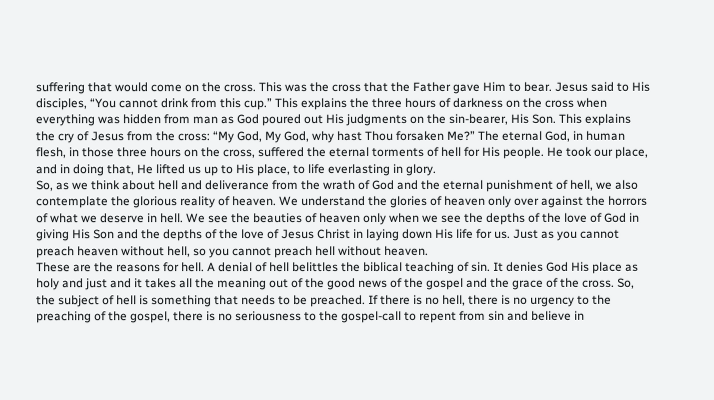suffering that would come on the cross. This was the cross that the Father gave Him to bear. Jesus said to His disciples, “You cannot drink from this cup.” This explains the three hours of darkness on the cross when everything was hidden from man as God poured out His judgments on the sin-bearer, His Son. This explains the cry of Jesus from the cross: “My God, My God, why hast Thou forsaken Me?” The eternal God, in human flesh, in those three hours on the cross, suffered the eternal torments of hell for His people. He took our place, and in doing that, He lifted us up to His place, to life everlasting in glory.
So, as we think about hell and deliverance from the wrath of God and the eternal punishment of hell, we also contemplate the glorious reality of heaven. We understand the glories of heaven only over against the horrors of what we deserve in hell. We see the beauties of heaven only when we see the depths of the love of God in giving His Son and the depths of the love of Jesus Christ in laying down His life for us. Just as you cannot preach heaven without hell, so you cannot preach hell without heaven.
These are the reasons for hell. A denial of hell belittles the biblical teaching of sin. It denies God His place as holy and just and it takes all the meaning out of the good news of the gospel and the grace of the cross. So, the subject of hell is something that needs to be preached. If there is no hell, there is no urgency to the preaching of the gospel, there is no seriousness to the gospel-call to repent from sin and believe in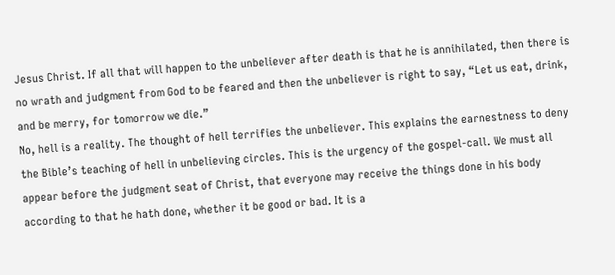Jesus Christ. If all that will happen to the unbeliever after death is that he is annihilated, then there is no wrath and judgment from God to be feared and then the unbeliever is right to say, “Let us eat, drink, and be merry, for tomorrow we die.”
No, hell is a reality. The thought of hell terrifies the unbeliever. This explains the earnestness to deny the Bible’s teaching of hell in unbelieving circles. This is the urgency of the gospel-call. We must all appear before the judgment seat of Christ, that everyone may receive the things done in his body according to that he hath done, whether it be good or bad. It is a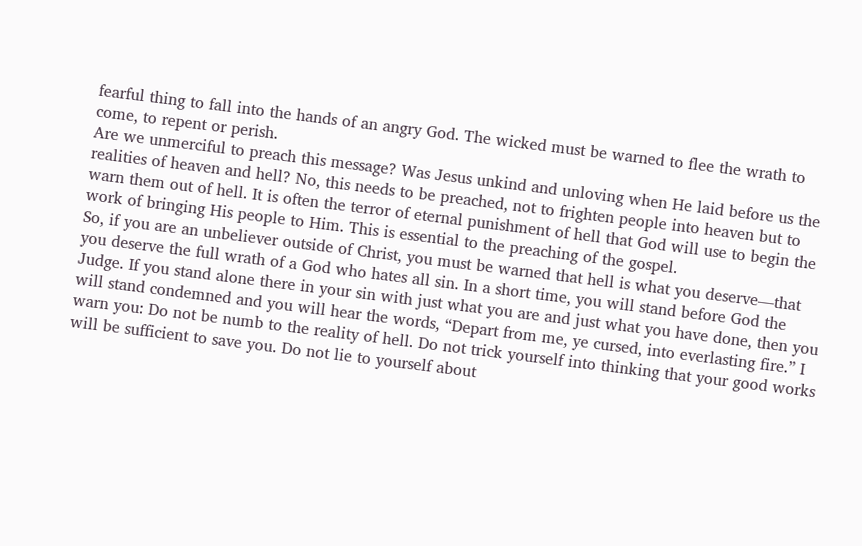fearful thing to fall into the hands of an angry God. The wicked must be warned to flee the wrath to come, to repent or perish.
Are we unmerciful to preach this message? Was Jesus unkind and unloving when He laid before us the realities of heaven and hell? No, this needs to be preached, not to frighten people into heaven but to warn them out of hell. It is often the terror of eternal punishment of hell that God will use to begin the work of bringing His people to Him. This is essential to the preaching of the gospel.
So, if you are an unbeliever outside of Christ, you must be warned that hell is what you deserve—that you deserve the full wrath of a God who hates all sin. In a short time, you will stand before God the Judge. If you stand alone there in your sin with just what you are and just what you have done, then you will stand condemned and you will hear the words, “Depart from me, ye cursed, into everlasting fire.” I warn you: Do not be numb to the reality of hell. Do not trick yourself into thinking that your good works will be sufficient to save you. Do not lie to yourself about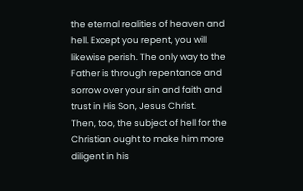the eternal realities of heaven and hell. Except you repent, you will likewise perish. The only way to the Father is through repentance and sorrow over your sin and faith and trust in His Son, Jesus Christ.
Then, too, the subject of hell for the Christian ought to make him more diligent in his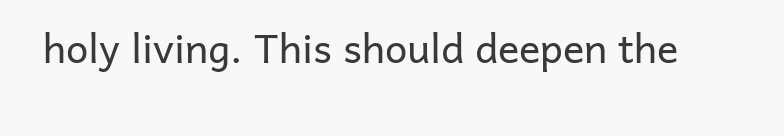holy living. This should deepen the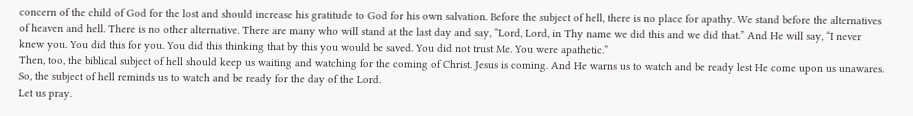concern of the child of God for the lost and should increase his gratitude to God for his own salvation. Before the subject of hell, there is no place for apathy. We stand before the alternatives of heaven and hell. There is no other alternative. There are many who will stand at the last day and say, “Lord, Lord, in Thy name we did this and we did that.” And He will say, “I never knew you. You did this for you. You did this thinking that by this you would be saved. You did not trust Me. You were apathetic.”
Then, too, the biblical subject of hell should keep us waiting and watching for the coming of Christ. Jesus is coming. And He warns us to watch and be ready lest He come upon us unawares. So, the subject of hell reminds us to watch and be ready for the day of the Lord.
Let us pray.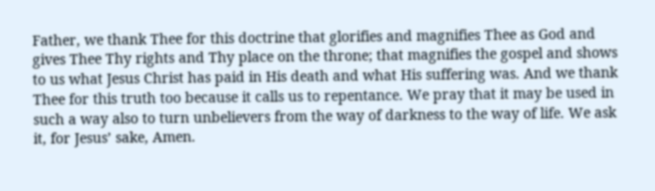Father, we thank Thee for this doctrine that glorifies and magnifies Thee as God and gives Thee Thy rights and Thy place on the throne; that magnifies the gospel and shows to us what Jesus Christ has paid in His death and what His suffering was. And we thank Thee for this truth too because it calls us to repentance. We pray that it may be used in such a way also to turn unbelievers from the way of darkness to the way of life. We ask it, for Jesus’ sake, Amen.